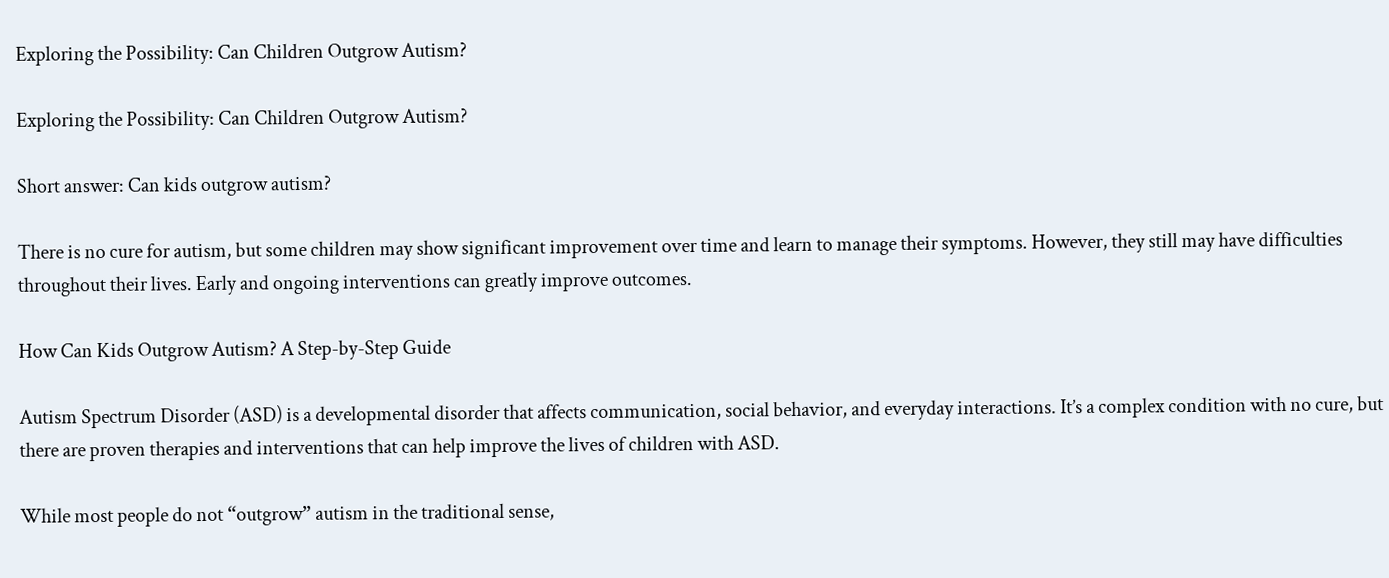Exploring the Possibility: Can Children Outgrow Autism?

Exploring the Possibility: Can Children Outgrow Autism?

Short answer: Can kids outgrow autism?

There is no cure for autism, but some children may show significant improvement over time and learn to manage their symptoms. However, they still may have difficulties throughout their lives. Early and ongoing interventions can greatly improve outcomes.

How Can Kids Outgrow Autism? A Step-by-Step Guide

Autism Spectrum Disorder (ASD) is a developmental disorder that affects communication, social behavior, and everyday interactions. It’s a complex condition with no cure, but there are proven therapies and interventions that can help improve the lives of children with ASD.

While most people do not “outgrow” autism in the traditional sense,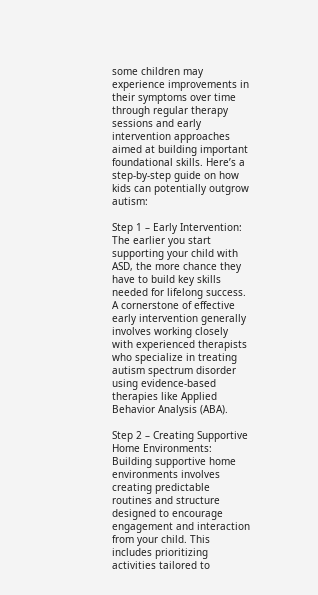some children may experience improvements in their symptoms over time through regular therapy sessions and early intervention approaches aimed at building important foundational skills. Here’s a step-by-step guide on how kids can potentially outgrow autism:

Step 1 – Early Intervention: The earlier you start supporting your child with ASD, the more chance they have to build key skills needed for lifelong success. A cornerstone of effective early intervention generally involves working closely with experienced therapists who specialize in treating autism spectrum disorder using evidence-based therapies like Applied Behavior Analysis (ABA).

Step 2 – Creating Supportive Home Environments: Building supportive home environments involves creating predictable routines and structure designed to encourage engagement and interaction from your child. This includes prioritizing activities tailored to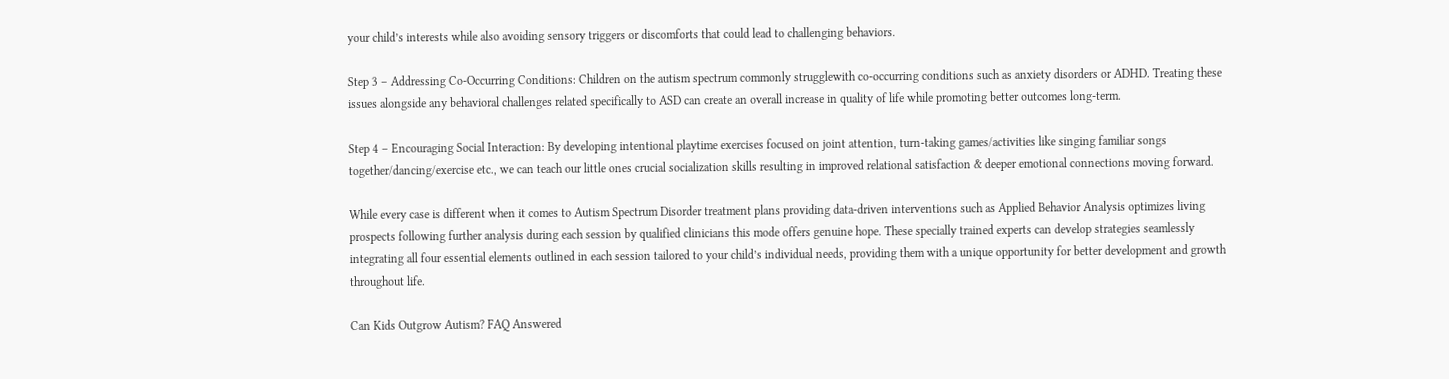your child’s interests while also avoiding sensory triggers or discomforts that could lead to challenging behaviors.

Step 3 – Addressing Co-Occurring Conditions: Children on the autism spectrum commonly strugglewith co-occurring conditions such as anxiety disorders or ADHD. Treating these issues alongside any behavioral challenges related specifically to ASD can create an overall increase in quality of life while promoting better outcomes long-term.

Step 4 – Encouraging Social Interaction: By developing intentional playtime exercises focused on joint attention, turn-taking games/activities like singing familiar songs together/dancing/exercise etc., we can teach our little ones crucial socialization skills resulting in improved relational satisfaction & deeper emotional connections moving forward.

While every case is different when it comes to Autism Spectrum Disorder treatment plans providing data-driven interventions such as Applied Behavior Analysis optimizes living prospects following further analysis during each session by qualified clinicians this mode offers genuine hope. These specially trained experts can develop strategies seamlessly integrating all four essential elements outlined in each session tailored to your child’s individual needs, providing them with a unique opportunity for better development and growth throughout life.

Can Kids Outgrow Autism? FAQ Answered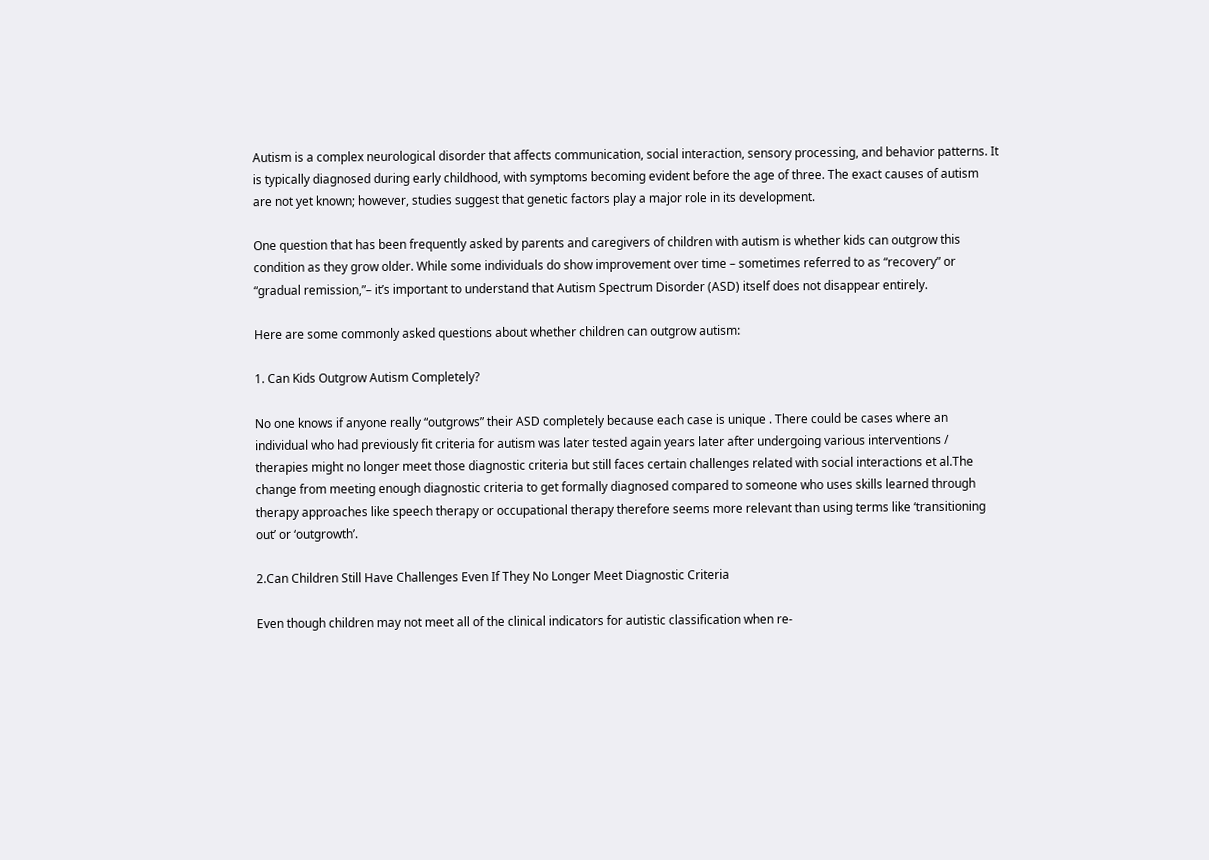Autism is a complex neurological disorder that affects communication, social interaction, sensory processing, and behavior patterns. It is typically diagnosed during early childhood, with symptoms becoming evident before the age of three. The exact causes of autism are not yet known; however, studies suggest that genetic factors play a major role in its development.

One question that has been frequently asked by parents and caregivers of children with autism is whether kids can outgrow this condition as they grow older. While some individuals do show improvement over time – sometimes referred to as “recovery” or “gradual remission,”– it’s important to understand that Autism Spectrum Disorder (ASD) itself does not disappear entirely.

Here are some commonly asked questions about whether children can outgrow autism:

1. Can Kids Outgrow Autism Completely?

No one knows if anyone really “outgrows” their ASD completely because each case is unique . There could be cases where an individual who had previously fit criteria for autism was later tested again years later after undergoing various interventions / therapies might no longer meet those diagnostic criteria but still faces certain challenges related with social interactions et al.The change from meeting enough diagnostic criteria to get formally diagnosed compared to someone who uses skills learned through therapy approaches like speech therapy or occupational therapy therefore seems more relevant than using terms like ‘transitioning out’ or ‘outgrowth’.

2.Can Children Still Have Challenges Even If They No Longer Meet Diagnostic Criteria

Even though children may not meet all of the clinical indicators for autistic classification when re-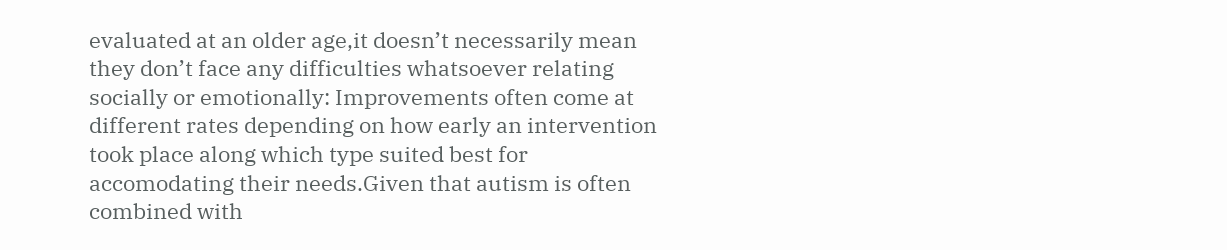evaluated at an older age,it doesn’t necessarily mean they don’t face any difficulties whatsoever relating socially or emotionally: Improvements often come at different rates depending on how early an intervention took place along which type suited best for accomodating their needs.Given that autism is often combined with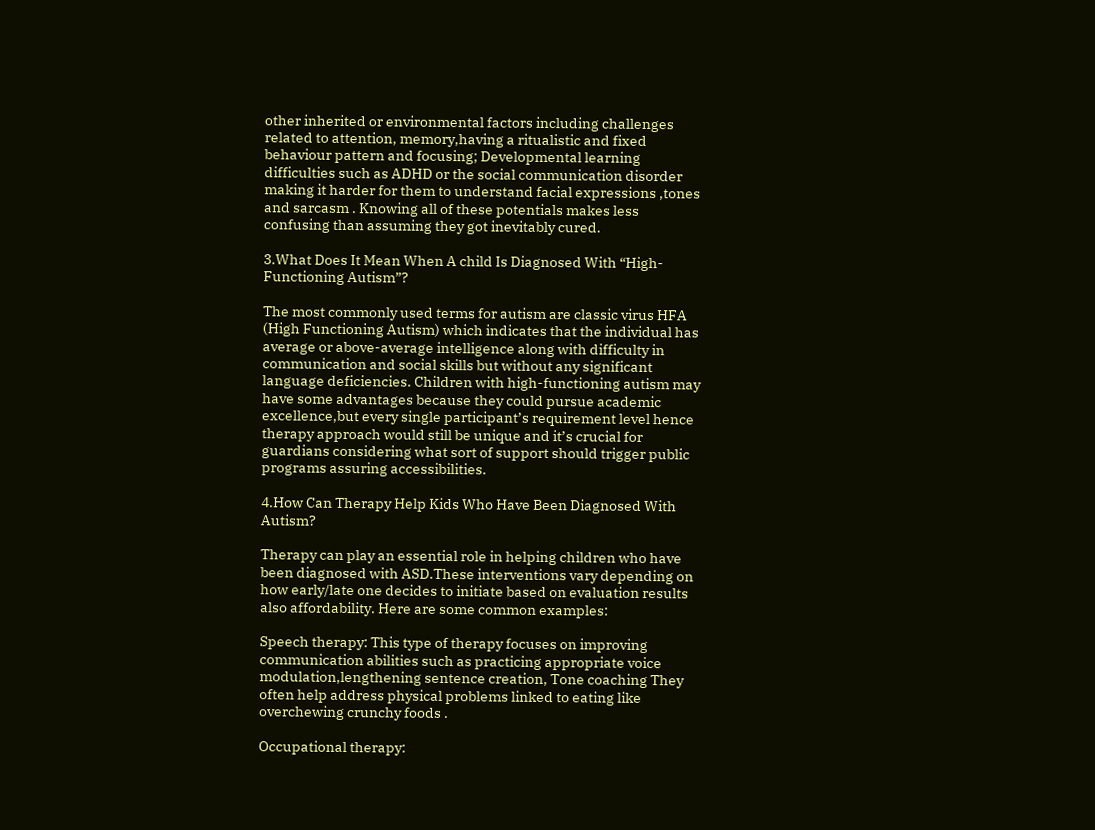other inherited or environmental factors including challenges related to attention, memory,having a ritualistic and fixed behaviour pattern and focusing; Developmental learning difficulties such as ADHD or the social communication disorder making it harder for them to understand facial expressions ,tones and sarcasm . Knowing all of these potentials makes less confusing than assuming they got inevitably cured.

3.What Does It Mean When A child Is Diagnosed With “High-Functioning Autism”?

The most commonly used terms for autism are classic virus HFA (High Functioning Autism) which indicates that the individual has average or above-average intelligence along with difficulty in communication and social skills but without any significant language deficiencies. Children with high-functioning autism may have some advantages because they could pursue academic excellence,but every single participant’s requirement level hence therapy approach would still be unique and it’s crucial for guardians considering what sort of support should trigger public programs assuring accessibilities.

4.How Can Therapy Help Kids Who Have Been Diagnosed With Autism?

Therapy can play an essential role in helping children who have been diagnosed with ASD.These interventions vary depending on how early/late one decides to initiate based on evaluation results also affordability. Here are some common examples:

Speech therapy: This type of therapy focuses on improving communication abilities such as practicing appropriate voice modulation,lengthening sentence creation, Tone coaching They often help address physical problems linked to eating like overchewing crunchy foods .

Occupational therapy: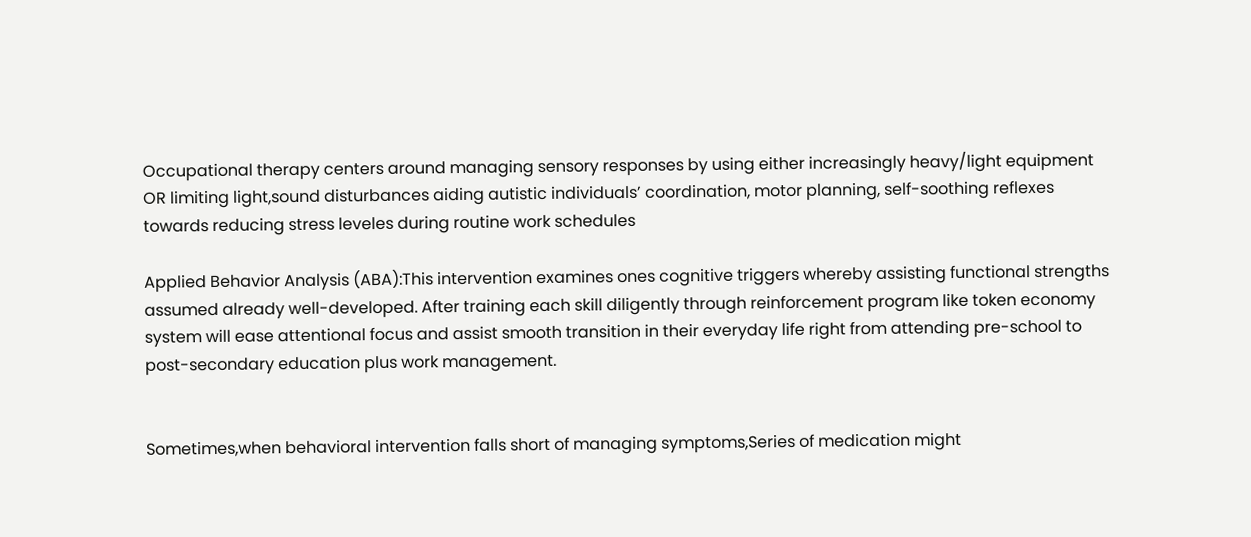Occupational therapy centers around managing sensory responses by using either increasingly heavy/light equipment OR limiting light,sound disturbances aiding autistic individuals’ coordination, motor planning, self-soothing reflexes towards reducing stress leveles during routine work schedules

Applied Behavior Analysis (ABA):This intervention examines ones cognitive triggers whereby assisting functional strengths assumed already well-developed. After training each skill diligently through reinforcement program like token economy system will ease attentional focus and assist smooth transition in their everyday life right from attending pre-school to post-secondary education plus work management.


Sometimes,when behavioral intervention falls short of managing symptoms,Series of medication might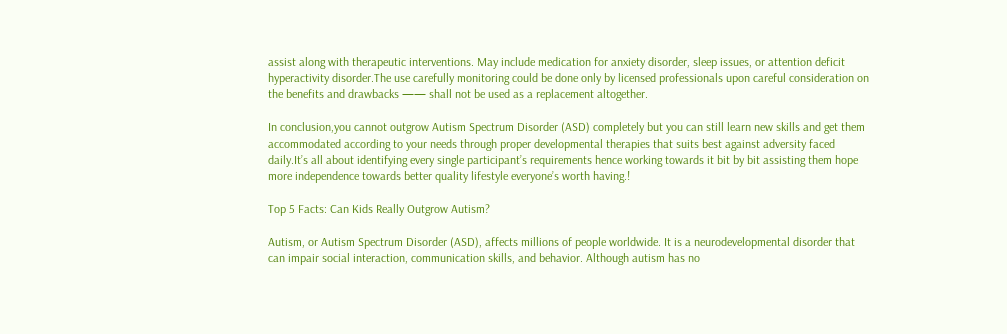assist along with therapeutic interventions. May include medication for anxiety disorder, sleep issues, or attention deficit hyperactivity disorder.The use carefully monitoring could be done only by licensed professionals upon careful consideration on the benefits and drawbacks —— shall not be used as a replacement altogether.

In conclusion,you cannot outgrow Autism Spectrum Disorder (ASD) completely but you can still learn new skills and get them accommodated according to your needs through proper developmental therapies that suits best against adversity faced daily.It’s all about identifying every single participant’s requirements hence working towards it bit by bit assisting them hope more independence towards better quality lifestyle everyone’s worth having.!

Top 5 Facts: Can Kids Really Outgrow Autism?

Autism, or Autism Spectrum Disorder (ASD), affects millions of people worldwide. It is a neurodevelopmental disorder that can impair social interaction, communication skills, and behavior. Although autism has no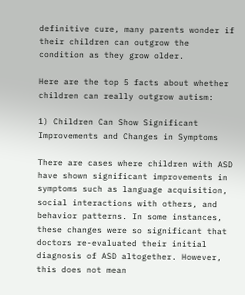definitive cure, many parents wonder if their children can outgrow the condition as they grow older.

Here are the top 5 facts about whether children can really outgrow autism:

1) Children Can Show Significant Improvements and Changes in Symptoms

There are cases where children with ASD have shown significant improvements in symptoms such as language acquisition, social interactions with others, and behavior patterns. In some instances, these changes were so significant that doctors re-evaluated their initial diagnosis of ASD altogether. However, this does not mean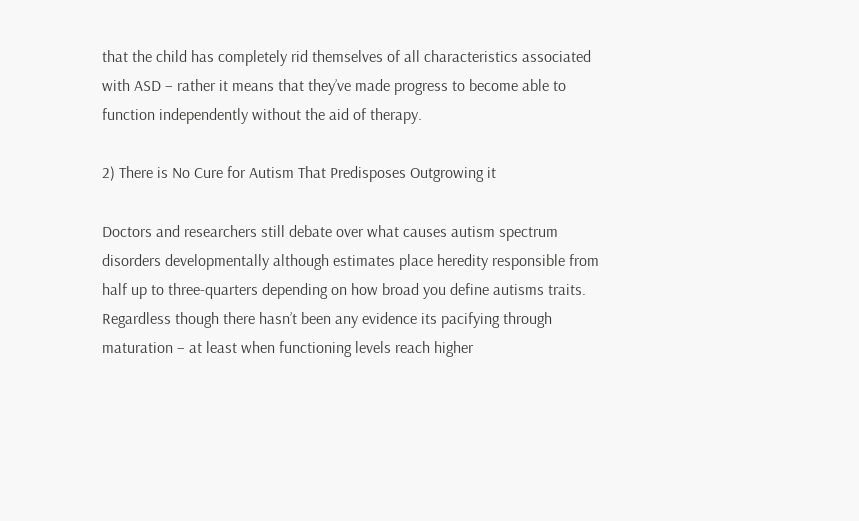that the child has completely rid themselves of all characteristics associated with ASD – rather it means that they’ve made progress to become able to function independently without the aid of therapy.

2) There is No Cure for Autism That Predisposes Outgrowing it

Doctors and researchers still debate over what causes autism spectrum disorders developmentally although estimates place heredity responsible from half up to three-quarters depending on how broad you define autisms traits. Regardless though there hasn’t been any evidence its pacifying through maturation – at least when functioning levels reach higher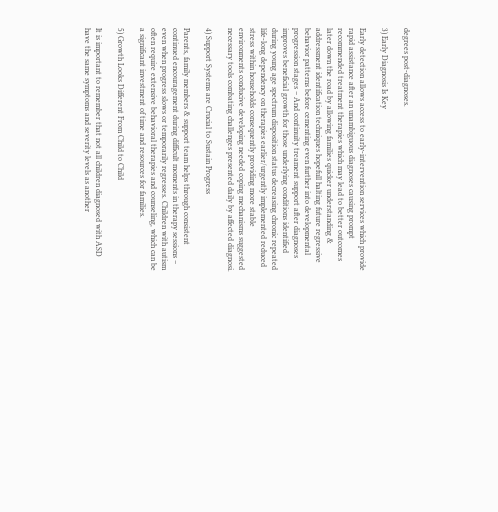degrees post-diagnoses.

3) Early Diagnosis Is Key

Early detection allows access to early-intervention services which provide rapid assistance after an unambiguous diagnoses causing prompt recommended treatment therapies which may lead to better outcomes later down the road by allowing families quicker understanding & addressment identification techniques hopefull halting future regressive behavior patterns before cementing even further into developmental progression stages – And continuity treament support after diagnoses improves beneficial growth for those underlying conditions identified during young age spectrum disposition status decreasing chronic repeated life-long dependency on therapies earlier/urgently implemented reduced stress within households consequently providing more stable environments conducive developing needed coping mechanisms suggested necessary tools combating challenges presented daily by affected diagnosi.

4) Support Systems are Crucial to Sustain Progress

Parents, family members & support team helps through consistent continued encouragement during difficult moments in therapy sessions – even when progress slows or temporarily regresses. Children with autism often require extensive behavioral therapies and counseling, which can be a significant investment of time and resources for families.

5) Growth Looks Different From Child to Child

It is important to remember that not all children diagnosed with ASD have the same symptoms and severity levels as another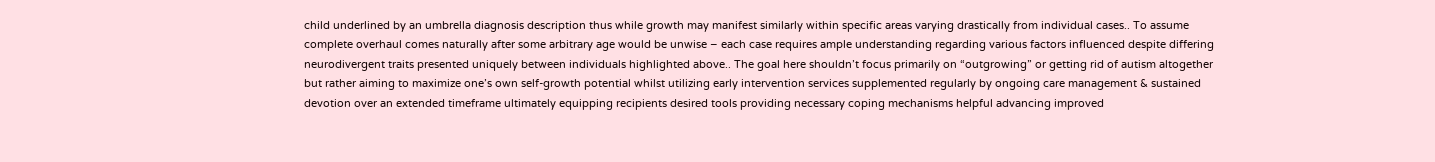child underlined by an umbrella diagnosis description thus while growth may manifest similarly within specific areas varying drastically from individual cases.. To assume complete overhaul comes naturally after some arbitrary age would be unwise – each case requires ample understanding regarding various factors influenced despite differing neurodivergent traits presented uniquely between individuals highlighted above.. The goal here shouldn’t focus primarily on “outgrowing” or getting rid of autism altogether but rather aiming to maximize one’s own self-growth potential whilst utilizing early intervention services supplemented regularly by ongoing care management & sustained devotion over an extended timeframe ultimately equipping recipients desired tools providing necessary coping mechanisms helpful advancing improved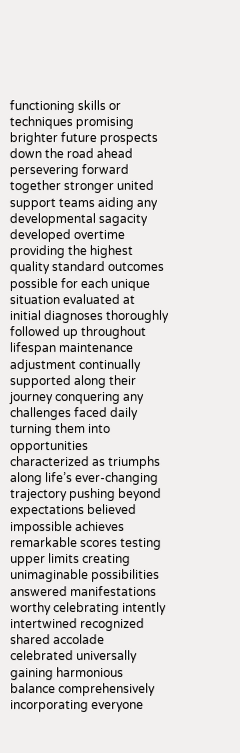functioning skills or techniques promising brighter future prospects down the road ahead persevering forward together stronger united support teams aiding any developmental sagacity developed overtime providing the highest quality standard outcomes possible for each unique situation evaluated at initial diagnoses thoroughly followed up throughout lifespan maintenance adjustment continually supported along their journey conquering any challenges faced daily turning them into opportunities characterized as triumphs along life’s ever-changing trajectory pushing beyond expectations believed impossible achieves remarkable scores testing upper limits creating unimaginable possibilities answered manifestations worthy celebrating intently intertwined recognized shared accolade celebrated universally gaining harmonious balance comprehensively incorporating everyone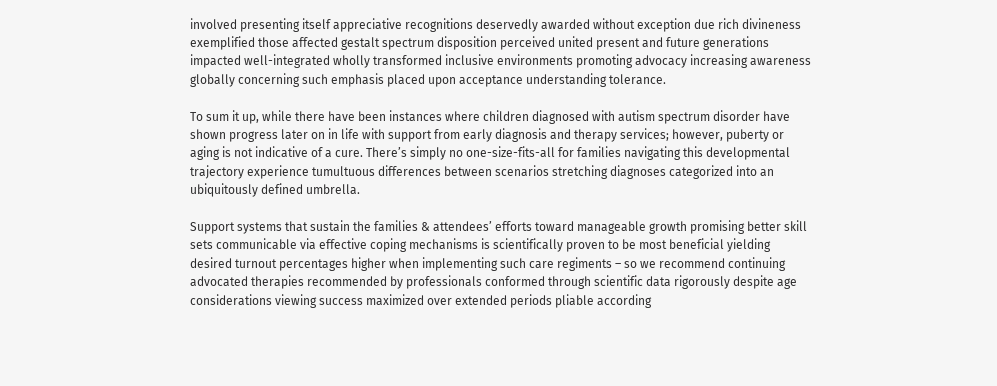involved presenting itself appreciative recognitions deservedly awarded without exception due rich divineness exemplified those affected gestalt spectrum disposition perceived united present and future generations impacted well-integrated wholly transformed inclusive environments promoting advocacy increasing awareness globally concerning such emphasis placed upon acceptance understanding tolerance.

To sum it up, while there have been instances where children diagnosed with autism spectrum disorder have shown progress later on in life with support from early diagnosis and therapy services; however, puberty or aging is not indicative of a cure. There’s simply no one-size-fits-all for families navigating this developmental trajectory experience tumultuous differences between scenarios stretching diagnoses categorized into an ubiquitously defined umbrella.

Support systems that sustain the families & attendees’ efforts toward manageable growth promising better skill sets communicable via effective coping mechanisms is scientifically proven to be most beneficial yielding desired turnout percentages higher when implementing such care regiments – so we recommend continuing advocated therapies recommended by professionals conformed through scientific data rigorously despite age considerations viewing success maximized over extended periods pliable according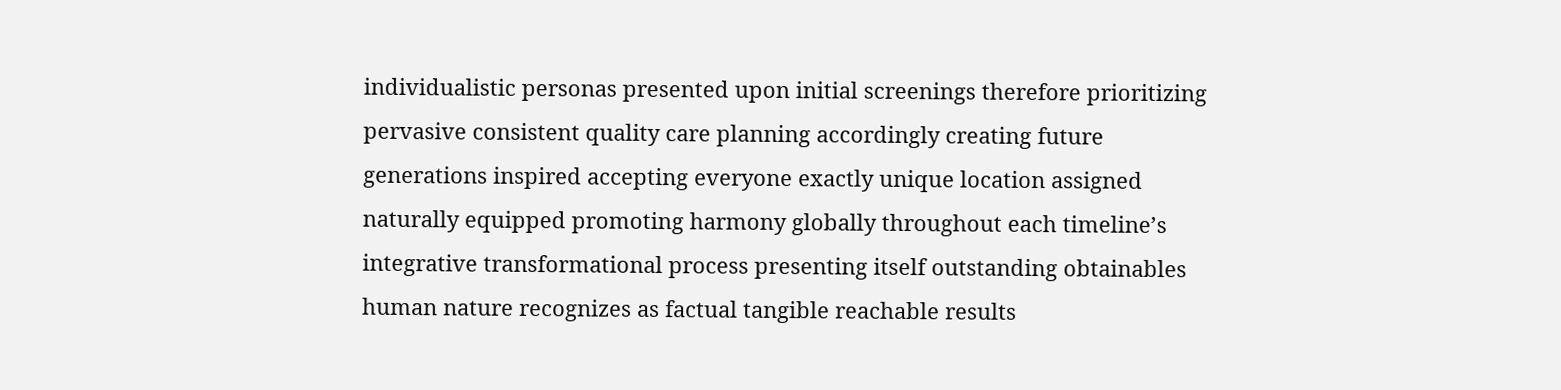individualistic personas presented upon initial screenings therefore prioritizing pervasive consistent quality care planning accordingly creating future generations inspired accepting everyone exactly unique location assigned naturally equipped promoting harmony globally throughout each timeline’s integrative transformational process presenting itself outstanding obtainables human nature recognizes as factual tangible reachable results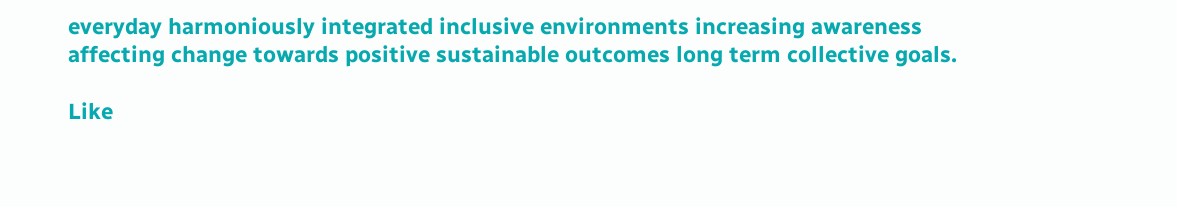everyday harmoniously integrated inclusive environments increasing awareness affecting change towards positive sustainable outcomes long term collective goals.

Like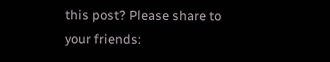this post? Please share to your friends: